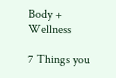Body + Wellness

7 Things you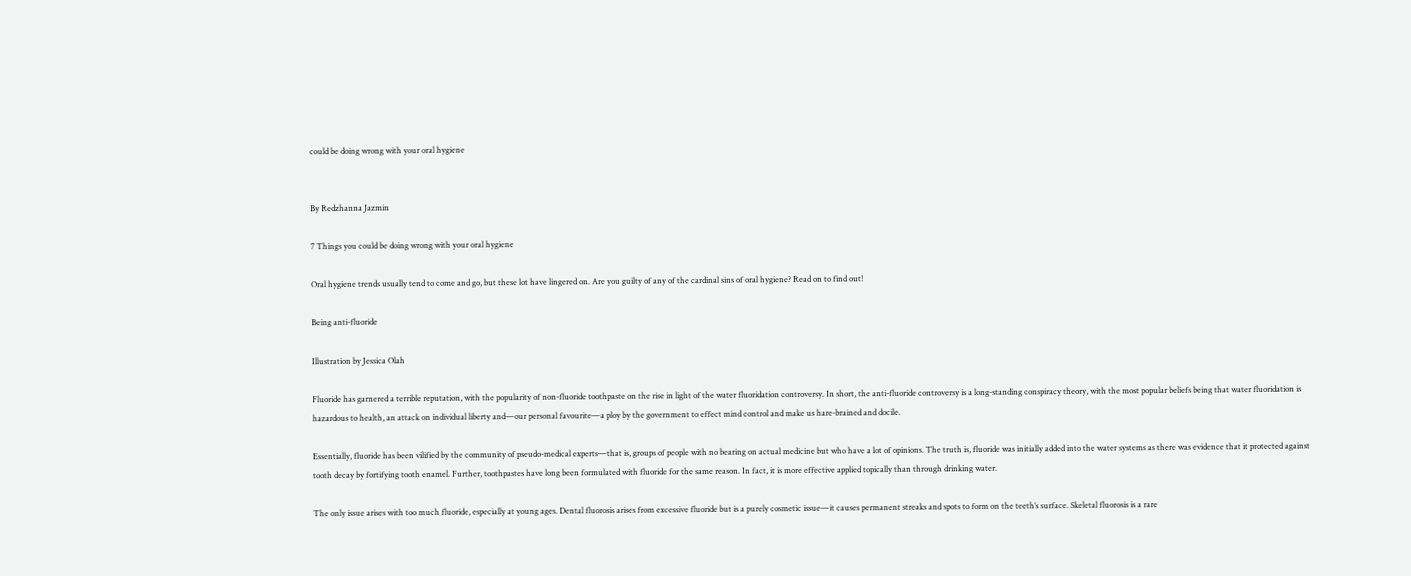could be doing wrong with your oral hygiene


By Redzhanna Jazmin

7 Things you could be doing wrong with your oral hygiene

Oral hygiene trends usually tend to come and go, but these lot have lingered on. Are you guilty of any of the cardinal sins of oral hygiene? Read on to find out!

Being anti-fluoride

Illustration by Jessica Olah

Fluoride has garnered a terrible reputation, with the popularity of non-fluoride toothpaste on the rise in light of the water fluoridation controversy. In short, the anti-fluoride controversy is a long-standing conspiracy theory, with the most popular beliefs being that water fluoridation is hazardous to health, an attack on individual liberty and—our personal favourite—a ploy by the government to effect mind control and make us hare-brained and docile.

Essentially, fluoride has been vilified by the community of pseudo-medical experts—that is, groups of people with no bearing on actual medicine but who have a lot of opinions. The truth is, fluoride was initially added into the water systems as there was evidence that it protected against tooth decay by fortifying tooth enamel. Further, toothpastes have long been formulated with fluoride for the same reason. In fact, it is more effective applied topically than through drinking water.

The only issue arises with too much fluoride, especially at young ages. Dental fluorosis arises from excessive fluoride but is a purely cosmetic issue—it causes permanent streaks and spots to form on the teeth’s surface. Skeletal fluorosis is a rare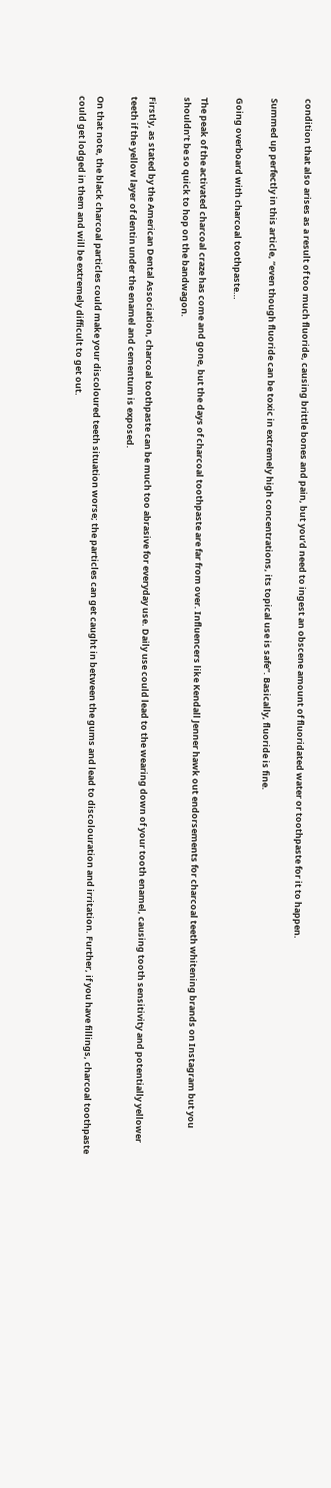condition that also arises as a result of too much fluoride, causing brittle bones and pain, but you’d need to ingest an obscene amount of fluoridated water or toothpaste for it to happen.

Summed up perfectly in this article, “even though fluoride can be toxic in extremely high concentrations, its topical use is safe”. Basically, fluoride is fine.

Going overboard with charcoal toothpaste…

The peak of the activated charcoal craze has come and gone, but the days of charcoal toothpaste are far from over. Influencers like Kendall Jenner hawk out endorsements for charcoal teeth whitening brands on Instagram but you shouldn’t be so quick to hop on the bandwagon.

Firstly, as stated by the American Dental Association, charcoal toothpaste can be much too abrasive for everyday use. Daily use could lead to the wearing down of your tooth enamel, causing tooth sensitivity and potentially yellower teeth if the yellow layer of dentin under the enamel and cementum is exposed.

On that note, the black charcoal particles could make your discoloured teeth situation worse; the particles can get caught in between the gums and lead to discolouration and irritation. Further, if you have fillings, charcoal toothpaste could get lodged in them and will be extremely difficult to get out.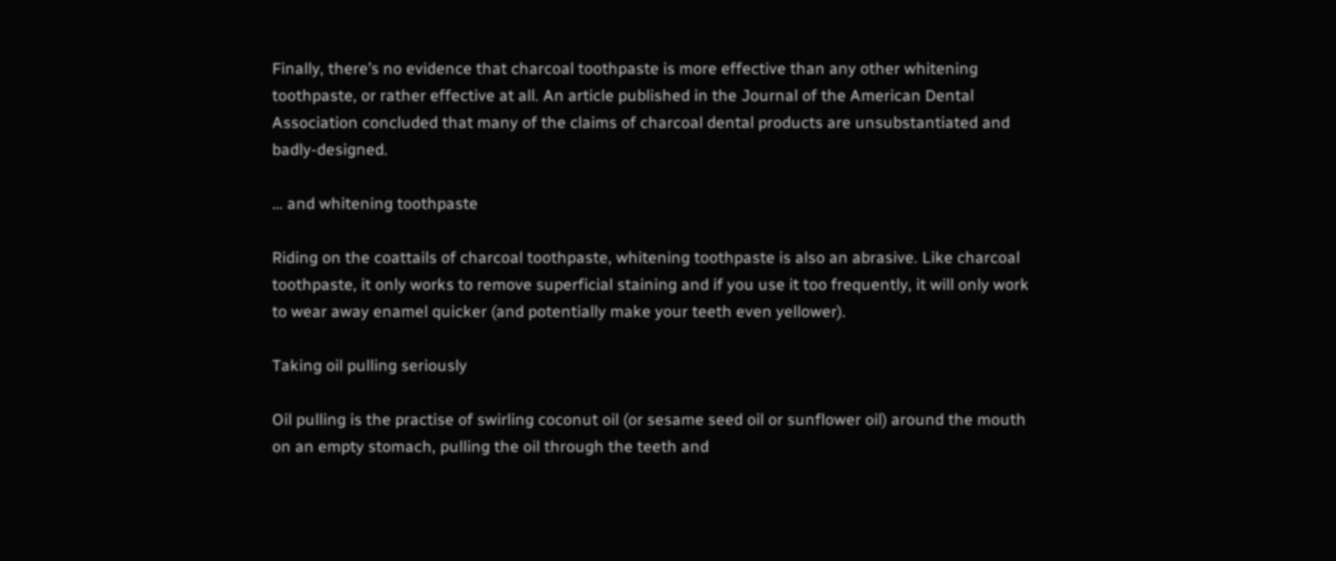Finally, there’s no evidence that charcoal toothpaste is more effective than any other whitening toothpaste, or rather effective at all. An article published in the Journal of the American Dental Association concluded that many of the claims of charcoal dental products are unsubstantiated and badly-designed.

… and whitening toothpaste

Riding on the coattails of charcoal toothpaste, whitening toothpaste is also an abrasive. Like charcoal toothpaste, it only works to remove superficial staining and if you use it too frequently, it will only work to wear away enamel quicker (and potentially make your teeth even yellower).

Taking oil pulling seriously

Oil pulling is the practise of swirling coconut oil (or sesame seed oil or sunflower oil) around the mouth on an empty stomach, pulling the oil through the teeth and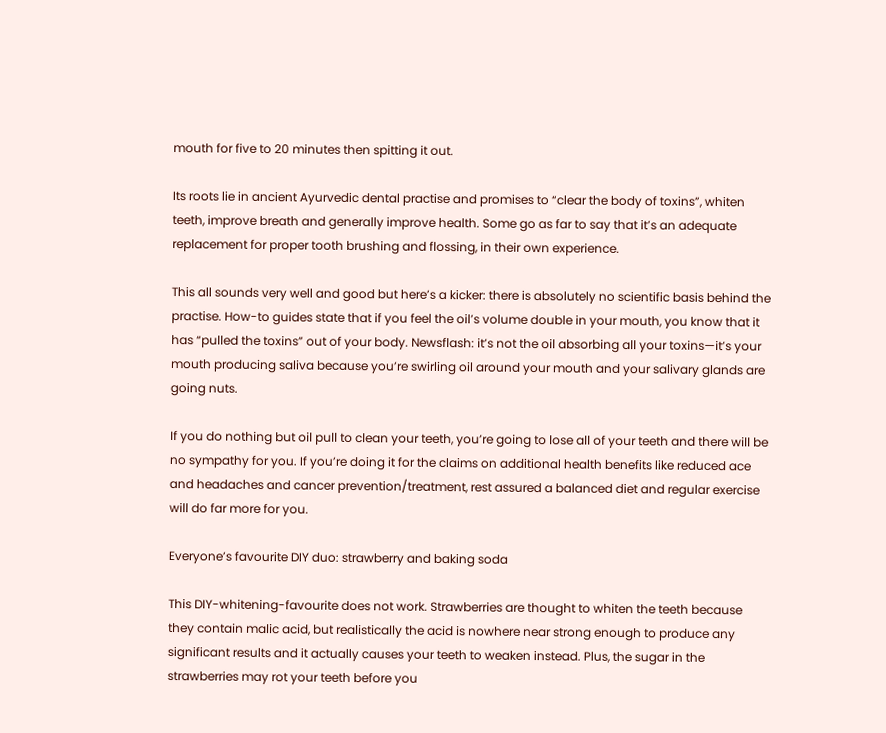mouth for five to 20 minutes then spitting it out.

Its roots lie in ancient Ayurvedic dental practise and promises to “clear the body of toxins”, whiten teeth, improve breath and generally improve health. Some go as far to say that it’s an adequate replacement for proper tooth brushing and flossing, in their own experience.

This all sounds very well and good but here’s a kicker: there is absolutely no scientific basis behind the practise. How-to guides state that if you feel the oil’s volume double in your mouth, you know that it has “pulled the toxins” out of your body. Newsflash: it’s not the oil absorbing all your toxins—it’s your mouth producing saliva because you’re swirling oil around your mouth and your salivary glands are going nuts.

If you do nothing but oil pull to clean your teeth, you’re going to lose all of your teeth and there will be no sympathy for you. If you’re doing it for the claims on additional health benefits like reduced ace and headaches and cancer prevention/treatment, rest assured a balanced diet and regular exercise will do far more for you.

Everyone’s favourite DIY duo: strawberry and baking soda

This DIY-whitening-favourite does not work. Strawberries are thought to whiten the teeth because they contain malic acid, but realistically the acid is nowhere near strong enough to produce any significant results and it actually causes your teeth to weaken instead. Plus, the sugar in the strawberries may rot your teeth before you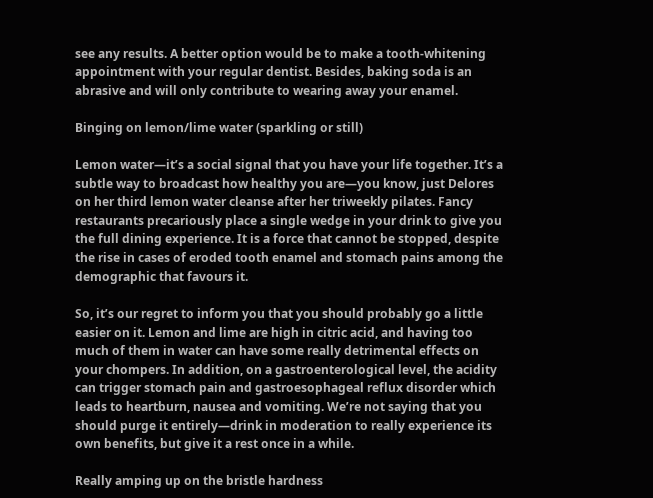see any results. A better option would be to make a tooth-whitening appointment with your regular dentist. Besides, baking soda is an abrasive and will only contribute to wearing away your enamel.

Binging on lemon/lime water (sparkling or still)

Lemon water—it’s a social signal that you have your life together. It’s a subtle way to broadcast how healthy you are—you know, just Delores on her third lemon water cleanse after her triweekly pilates. Fancy restaurants precariously place a single wedge in your drink to give you the full dining experience. It is a force that cannot be stopped, despite the rise in cases of eroded tooth enamel and stomach pains among the demographic that favours it.

So, it’s our regret to inform you that you should probably go a little easier on it. Lemon and lime are high in citric acid, and having too much of them in water can have some really detrimental effects on your chompers. In addition, on a gastroenterological level, the acidity can trigger stomach pain and gastroesophageal reflux disorder which leads to heartburn, nausea and vomiting. We’re not saying that you should purge it entirely—drink in moderation to really experience its own benefits, but give it a rest once in a while.

Really amping up on the bristle hardness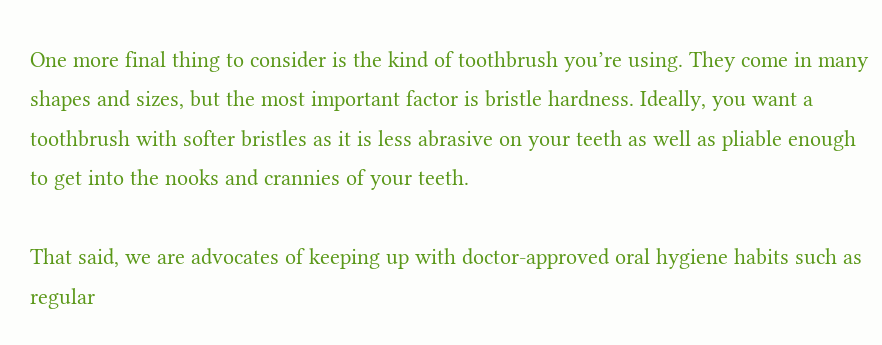One more final thing to consider is the kind of toothbrush you’re using. They come in many shapes and sizes, but the most important factor is bristle hardness. Ideally, you want a toothbrush with softer bristles as it is less abrasive on your teeth as well as pliable enough to get into the nooks and crannies of your teeth.

That said, we are advocates of keeping up with doctor-approved oral hygiene habits such as regular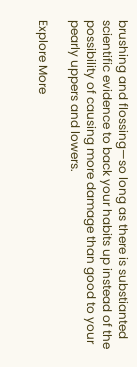brushing and flossing—so long as there is substianted scientific evidence to back your habits up instead of the possibility of causing more damage than good to your pearly uppers and lowers.

Explore More